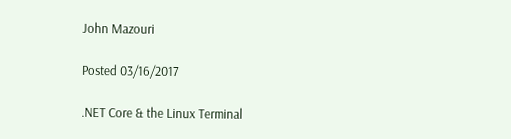John Mazouri

Posted 03/16/2017

.NET Core & the Linux Terminal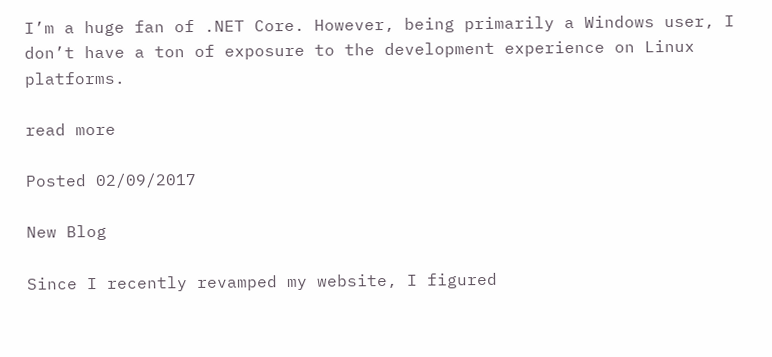I’m a huge fan of .NET Core. However, being primarily a Windows user, I don’t have a ton of exposure to the development experience on Linux platforms.

read more

Posted 02/09/2017

New Blog

Since I recently revamped my website, I figured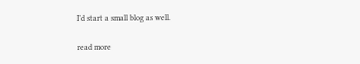I’d start a small blog as well.

read more